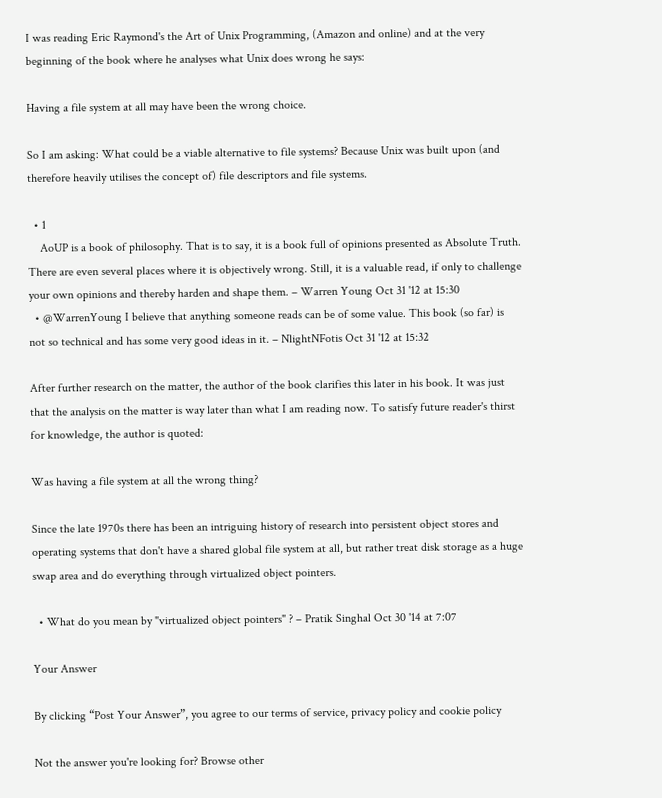I was reading Eric Raymond's the Art of Unix Programming, (Amazon and online) and at the very beginning of the book where he analyses what Unix does wrong he says:

Having a file system at all may have been the wrong choice.

So I am asking: What could be a viable alternative to file systems? Because Unix was built upon (and therefore heavily utilises the concept of) file descriptors and file systems.

  • 1
    AoUP is a book of philosophy. That is to say, it is a book full of opinions presented as Absolute Truth. There are even several places where it is objectively wrong. Still, it is a valuable read, if only to challenge your own opinions and thereby harden and shape them. – Warren Young Oct 31 '12 at 15:30
  • @WarrenYoung I believe that anything someone reads can be of some value. This book (so far) is not so technical and has some very good ideas in it. – NlightNFotis Oct 31 '12 at 15:32

After further research on the matter, the author of the book clarifies this later in his book. It was just that the analysis on the matter is way later than what I am reading now. To satisfy future reader's thirst for knowledge, the author is quoted:

Was having a file system at all the wrong thing?

Since the late 1970s there has been an intriguing history of research into persistent object stores and operating systems that don't have a shared global file system at all, but rather treat disk storage as a huge swap area and do everything through virtualized object pointers.

  • What do you mean by "virtualized object pointers" ? – Pratik Singhal Oct 30 '14 at 7:07

Your Answer

By clicking “Post Your Answer”, you agree to our terms of service, privacy policy and cookie policy

Not the answer you're looking for? Browse other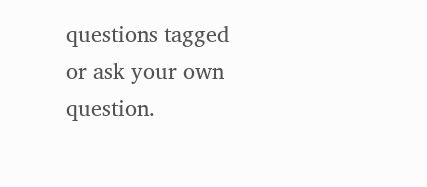questions tagged or ask your own question.